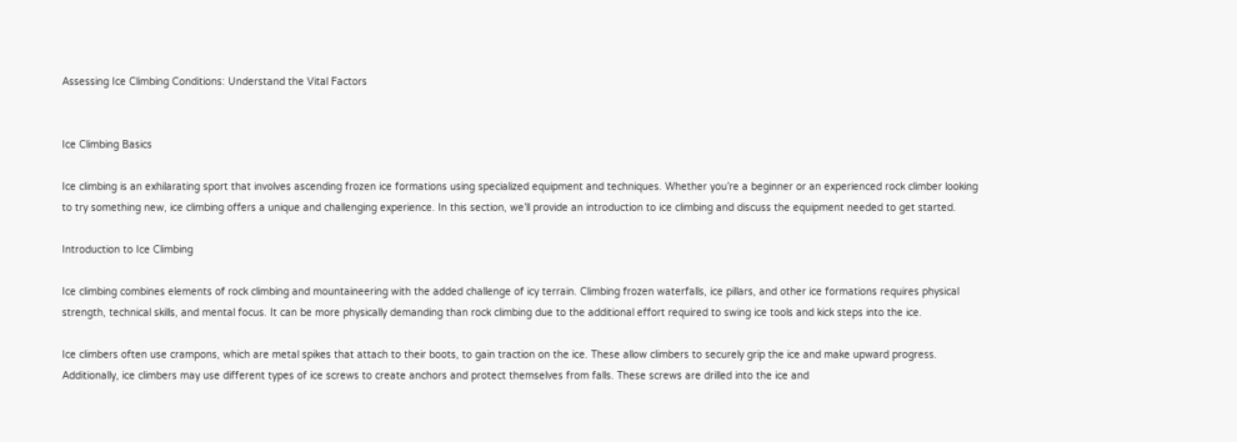Assessing Ice Climbing Conditions: Understand the Vital Factors


Ice Climbing Basics

Ice climbing is an exhilarating sport that involves ascending frozen ice formations using specialized equipment and techniques. Whether you’re a beginner or an experienced rock climber looking to try something new, ice climbing offers a unique and challenging experience. In this section, we’ll provide an introduction to ice climbing and discuss the equipment needed to get started.

Introduction to Ice Climbing

Ice climbing combines elements of rock climbing and mountaineering with the added challenge of icy terrain. Climbing frozen waterfalls, ice pillars, and other ice formations requires physical strength, technical skills, and mental focus. It can be more physically demanding than rock climbing due to the additional effort required to swing ice tools and kick steps into the ice.

Ice climbers often use crampons, which are metal spikes that attach to their boots, to gain traction on the ice. These allow climbers to securely grip the ice and make upward progress. Additionally, ice climbers may use different types of ice screws to create anchors and protect themselves from falls. These screws are drilled into the ice and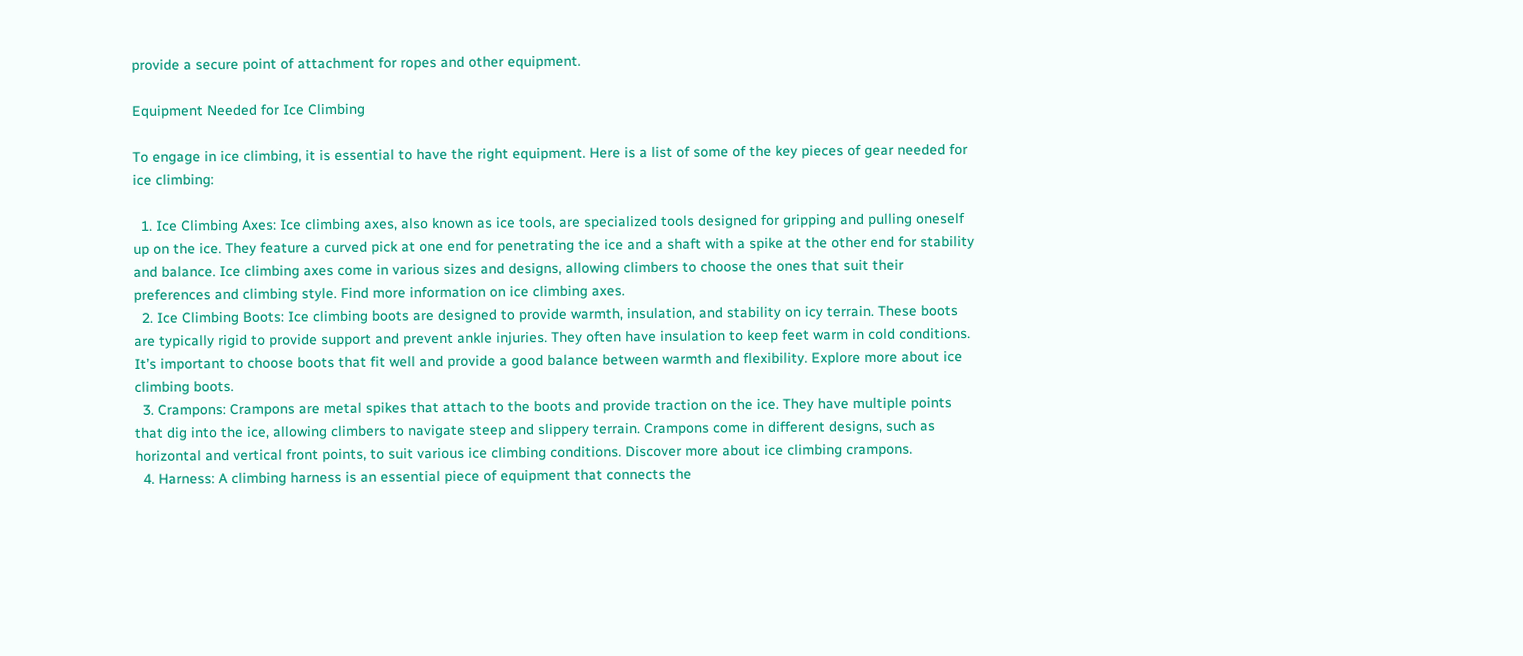provide a secure point of attachment for ropes and other equipment.

Equipment Needed for Ice Climbing

To engage in ice climbing, it is essential to have the right equipment. Here is a list of some of the key pieces of gear needed for ice climbing:

  1. Ice Climbing Axes: Ice climbing axes, also known as ice tools, are specialized tools designed for gripping and pulling oneself up on the ice. They feature a curved pick at one end for penetrating the ice and a shaft with a spike at the other end for stability and balance. Ice climbing axes come in various sizes and designs, allowing climbers to choose the ones that suit their preferences and climbing style. Find more information on ice climbing axes.
  2. Ice Climbing Boots: Ice climbing boots are designed to provide warmth, insulation, and stability on icy terrain. These boots are typically rigid to provide support and prevent ankle injuries. They often have insulation to keep feet warm in cold conditions. It’s important to choose boots that fit well and provide a good balance between warmth and flexibility. Explore more about ice climbing boots.
  3. Crampons: Crampons are metal spikes that attach to the boots and provide traction on the ice. They have multiple points that dig into the ice, allowing climbers to navigate steep and slippery terrain. Crampons come in different designs, such as horizontal and vertical front points, to suit various ice climbing conditions. Discover more about ice climbing crampons.
  4. Harness: A climbing harness is an essential piece of equipment that connects the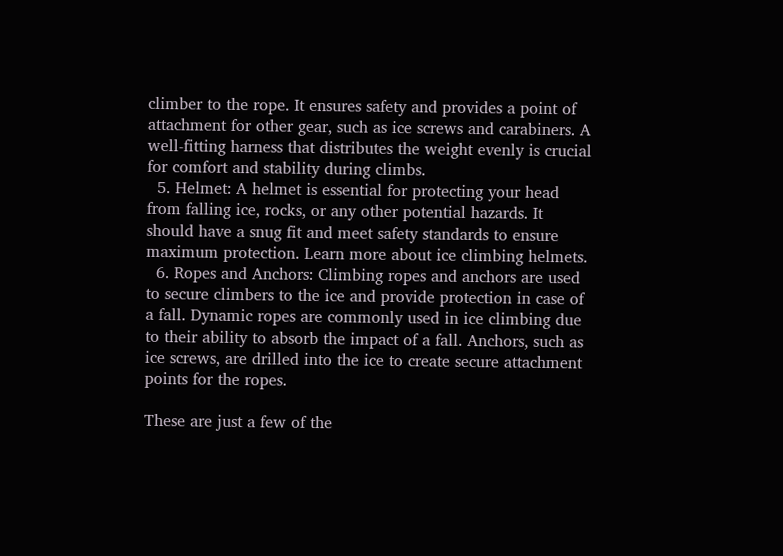climber to the rope. It ensures safety and provides a point of attachment for other gear, such as ice screws and carabiners. A well-fitting harness that distributes the weight evenly is crucial for comfort and stability during climbs.
  5. Helmet: A helmet is essential for protecting your head from falling ice, rocks, or any other potential hazards. It should have a snug fit and meet safety standards to ensure maximum protection. Learn more about ice climbing helmets.
  6. Ropes and Anchors: Climbing ropes and anchors are used to secure climbers to the ice and provide protection in case of a fall. Dynamic ropes are commonly used in ice climbing due to their ability to absorb the impact of a fall. Anchors, such as ice screws, are drilled into the ice to create secure attachment points for the ropes.

These are just a few of the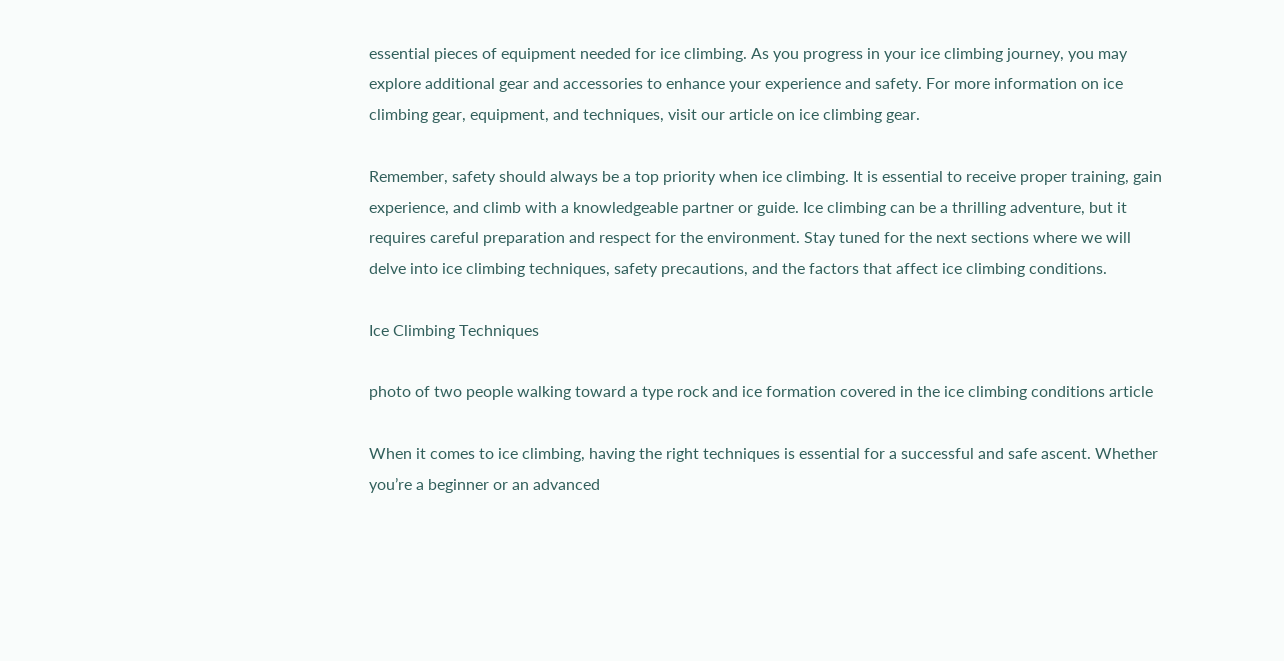essential pieces of equipment needed for ice climbing. As you progress in your ice climbing journey, you may explore additional gear and accessories to enhance your experience and safety. For more information on ice climbing gear, equipment, and techniques, visit our article on ice climbing gear.

Remember, safety should always be a top priority when ice climbing. It is essential to receive proper training, gain experience, and climb with a knowledgeable partner or guide. Ice climbing can be a thrilling adventure, but it requires careful preparation and respect for the environment. Stay tuned for the next sections where we will delve into ice climbing techniques, safety precautions, and the factors that affect ice climbing conditions.

Ice Climbing Techniques

photo of two people walking toward a type rock and ice formation covered in the ice climbing conditions article

When it comes to ice climbing, having the right techniques is essential for a successful and safe ascent. Whether you’re a beginner or an advanced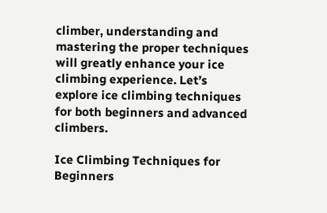climber, understanding and mastering the proper techniques will greatly enhance your ice climbing experience. Let’s explore ice climbing techniques for both beginners and advanced climbers.

Ice Climbing Techniques for Beginners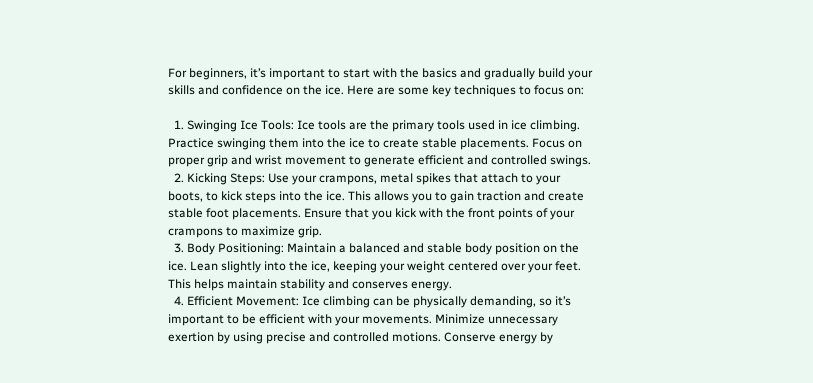For beginners, it’s important to start with the basics and gradually build your skills and confidence on the ice. Here are some key techniques to focus on:

  1. Swinging Ice Tools: Ice tools are the primary tools used in ice climbing. Practice swinging them into the ice to create stable placements. Focus on proper grip and wrist movement to generate efficient and controlled swings.
  2. Kicking Steps: Use your crampons, metal spikes that attach to your boots, to kick steps into the ice. This allows you to gain traction and create stable foot placements. Ensure that you kick with the front points of your crampons to maximize grip.
  3. Body Positioning: Maintain a balanced and stable body position on the ice. Lean slightly into the ice, keeping your weight centered over your feet. This helps maintain stability and conserves energy.
  4. Efficient Movement: Ice climbing can be physically demanding, so it’s important to be efficient with your movements. Minimize unnecessary exertion by using precise and controlled motions. Conserve energy by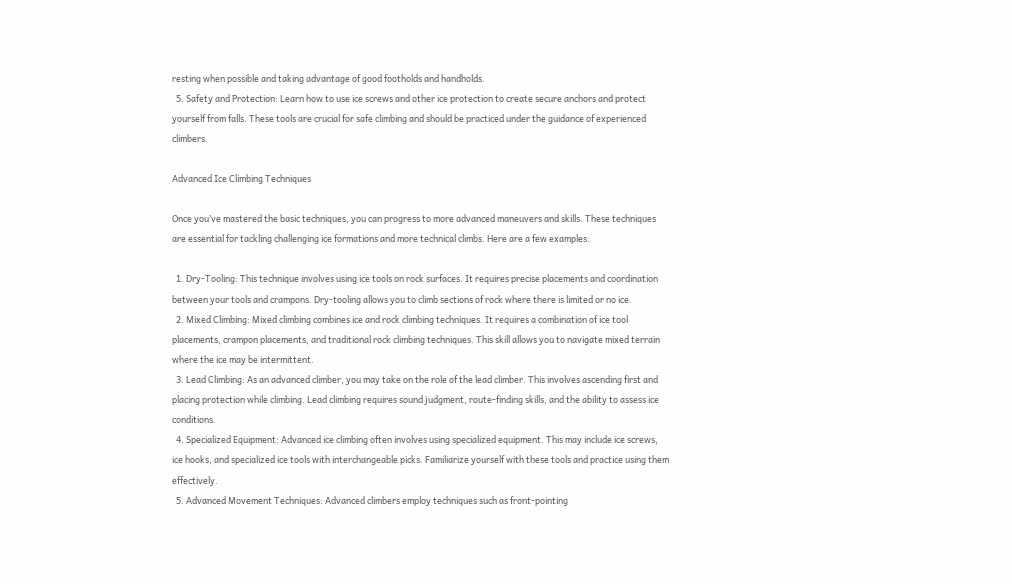resting when possible and taking advantage of good footholds and handholds.
  5. Safety and Protection: Learn how to use ice screws and other ice protection to create secure anchors and protect yourself from falls. These tools are crucial for safe climbing and should be practiced under the guidance of experienced climbers.

Advanced Ice Climbing Techniques

Once you’ve mastered the basic techniques, you can progress to more advanced maneuvers and skills. These techniques are essential for tackling challenging ice formations and more technical climbs. Here are a few examples:

  1. Dry-Tooling: This technique involves using ice tools on rock surfaces. It requires precise placements and coordination between your tools and crampons. Dry-tooling allows you to climb sections of rock where there is limited or no ice.
  2. Mixed Climbing: Mixed climbing combines ice and rock climbing techniques. It requires a combination of ice tool placements, crampon placements, and traditional rock climbing techniques. This skill allows you to navigate mixed terrain where the ice may be intermittent.
  3. Lead Climbing: As an advanced climber, you may take on the role of the lead climber. This involves ascending first and placing protection while climbing. Lead climbing requires sound judgment, route-finding skills, and the ability to assess ice conditions.
  4. Specialized Equipment: Advanced ice climbing often involves using specialized equipment. This may include ice screws, ice hooks, and specialized ice tools with interchangeable picks. Familiarize yourself with these tools and practice using them effectively.
  5. Advanced Movement Techniques: Advanced climbers employ techniques such as front-pointing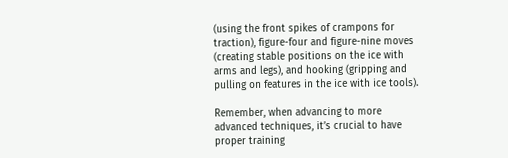(using the front spikes of crampons for traction), figure-four and figure-nine moves (creating stable positions on the ice with arms and legs), and hooking (gripping and pulling on features in the ice with ice tools).

Remember, when advancing to more advanced techniques, it’s crucial to have proper training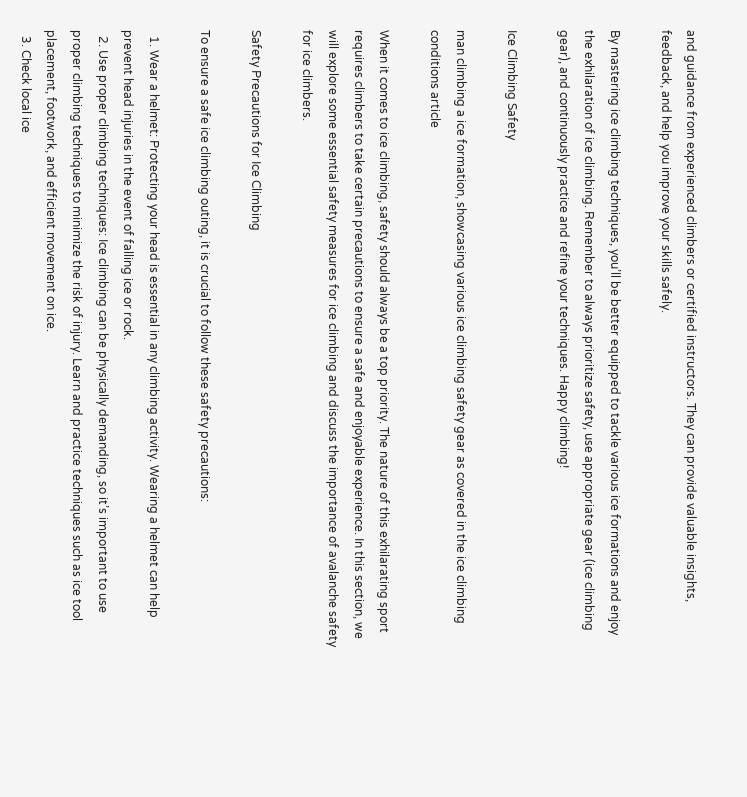and guidance from experienced climbers or certified instructors. They can provide valuable insights, feedback, and help you improve your skills safely.

By mastering ice climbing techniques, you’ll be better equipped to tackle various ice formations and enjoy the exhilaration of ice climbing. Remember to always prioritize safety, use appropriate gear (ice climbing gear), and continuously practice and refine your techniques. Happy climbing!

Ice Climbing Safety

man climbing a ice formation, showcasing various ice climbing safety gear as covered in the ice climbing conditions article

When it comes to ice climbing, safety should always be a top priority. The nature of this exhilarating sport requires climbers to take certain precautions to ensure a safe and enjoyable experience. In this section, we will explore some essential safety measures for ice climbing and discuss the importance of avalanche safety for ice climbers.

Safety Precautions for Ice Climbing

To ensure a safe ice climbing outing, it is crucial to follow these safety precautions:

  1. Wear a helmet: Protecting your head is essential in any climbing activity. Wearing a helmet can help prevent head injuries in the event of falling ice or rock.
  2. Use proper climbing techniques: Ice climbing can be physically demanding, so it’s important to use proper climbing techniques to minimize the risk of injury. Learn and practice techniques such as ice tool placement, footwork, and efficient movement on ice.
  3. Check local ice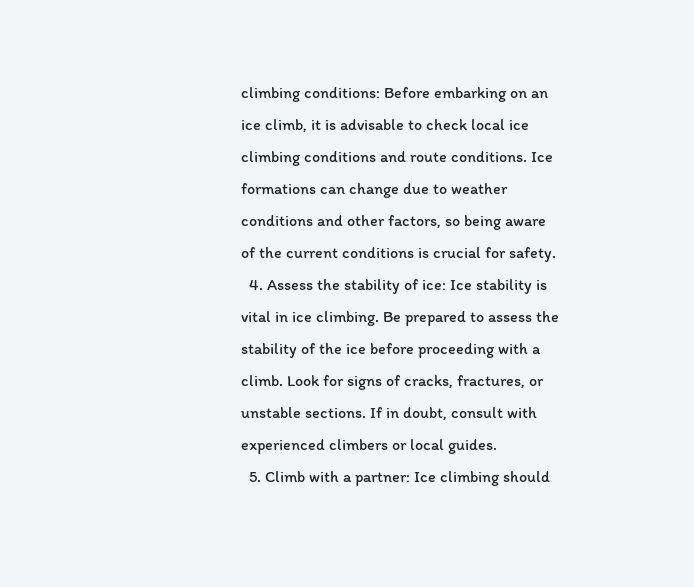climbing conditions: Before embarking on an ice climb, it is advisable to check local ice climbing conditions and route conditions. Ice formations can change due to weather conditions and other factors, so being aware of the current conditions is crucial for safety.
  4. Assess the stability of ice: Ice stability is vital in ice climbing. Be prepared to assess the stability of the ice before proceeding with a climb. Look for signs of cracks, fractures, or unstable sections. If in doubt, consult with experienced climbers or local guides.
  5. Climb with a partner: Ice climbing should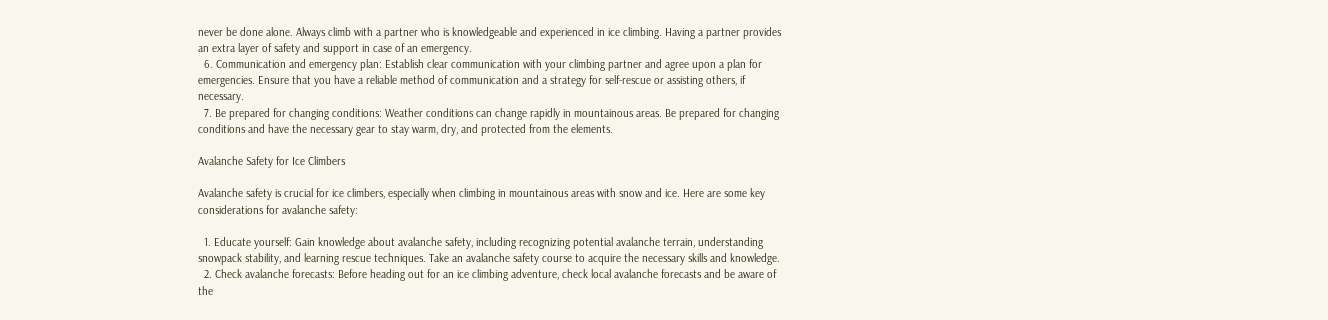never be done alone. Always climb with a partner who is knowledgeable and experienced in ice climbing. Having a partner provides an extra layer of safety and support in case of an emergency.
  6. Communication and emergency plan: Establish clear communication with your climbing partner and agree upon a plan for emergencies. Ensure that you have a reliable method of communication and a strategy for self-rescue or assisting others, if necessary.
  7. Be prepared for changing conditions: Weather conditions can change rapidly in mountainous areas. Be prepared for changing conditions and have the necessary gear to stay warm, dry, and protected from the elements.

Avalanche Safety for Ice Climbers

Avalanche safety is crucial for ice climbers, especially when climbing in mountainous areas with snow and ice. Here are some key considerations for avalanche safety:

  1. Educate yourself: Gain knowledge about avalanche safety, including recognizing potential avalanche terrain, understanding snowpack stability, and learning rescue techniques. Take an avalanche safety course to acquire the necessary skills and knowledge.
  2. Check avalanche forecasts: Before heading out for an ice climbing adventure, check local avalanche forecasts and be aware of the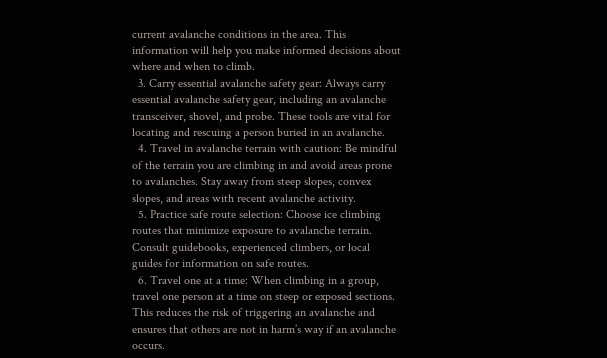current avalanche conditions in the area. This information will help you make informed decisions about where and when to climb.
  3. Carry essential avalanche safety gear: Always carry essential avalanche safety gear, including an avalanche transceiver, shovel, and probe. These tools are vital for locating and rescuing a person buried in an avalanche.
  4. Travel in avalanche terrain with caution: Be mindful of the terrain you are climbing in and avoid areas prone to avalanches. Stay away from steep slopes, convex slopes, and areas with recent avalanche activity.
  5. Practice safe route selection: Choose ice climbing routes that minimize exposure to avalanche terrain. Consult guidebooks, experienced climbers, or local guides for information on safe routes.
  6. Travel one at a time: When climbing in a group, travel one person at a time on steep or exposed sections. This reduces the risk of triggering an avalanche and ensures that others are not in harm’s way if an avalanche occurs.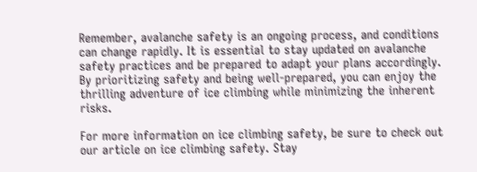Remember, avalanche safety is an ongoing process, and conditions can change rapidly. It is essential to stay updated on avalanche safety practices and be prepared to adapt your plans accordingly. By prioritizing safety and being well-prepared, you can enjoy the thrilling adventure of ice climbing while minimizing the inherent risks.

For more information on ice climbing safety, be sure to check out our article on ice climbing safety. Stay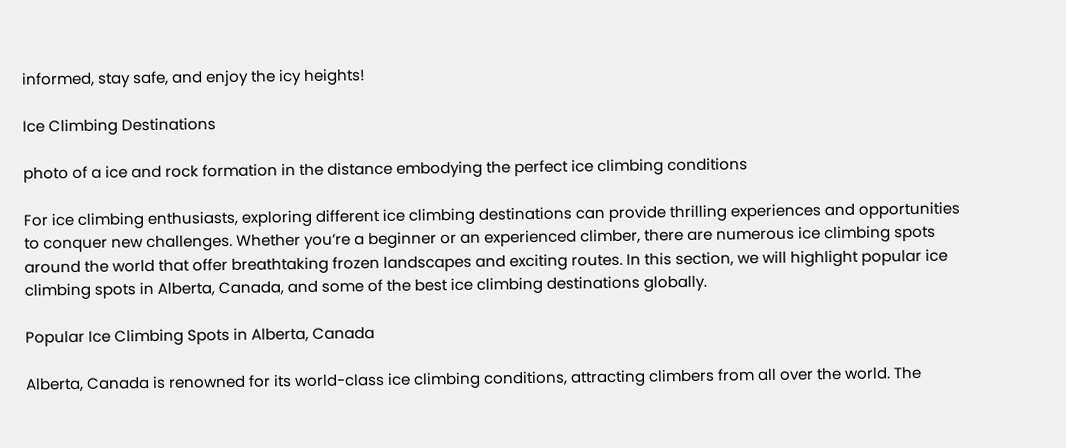informed, stay safe, and enjoy the icy heights!

Ice Climbing Destinations

photo of a ice and rock formation in the distance embodying the perfect ice climbing conditions

For ice climbing enthusiasts, exploring different ice climbing destinations can provide thrilling experiences and opportunities to conquer new challenges. Whether you’re a beginner or an experienced climber, there are numerous ice climbing spots around the world that offer breathtaking frozen landscapes and exciting routes. In this section, we will highlight popular ice climbing spots in Alberta, Canada, and some of the best ice climbing destinations globally.

Popular Ice Climbing Spots in Alberta, Canada

Alberta, Canada is renowned for its world-class ice climbing conditions, attracting climbers from all over the world. The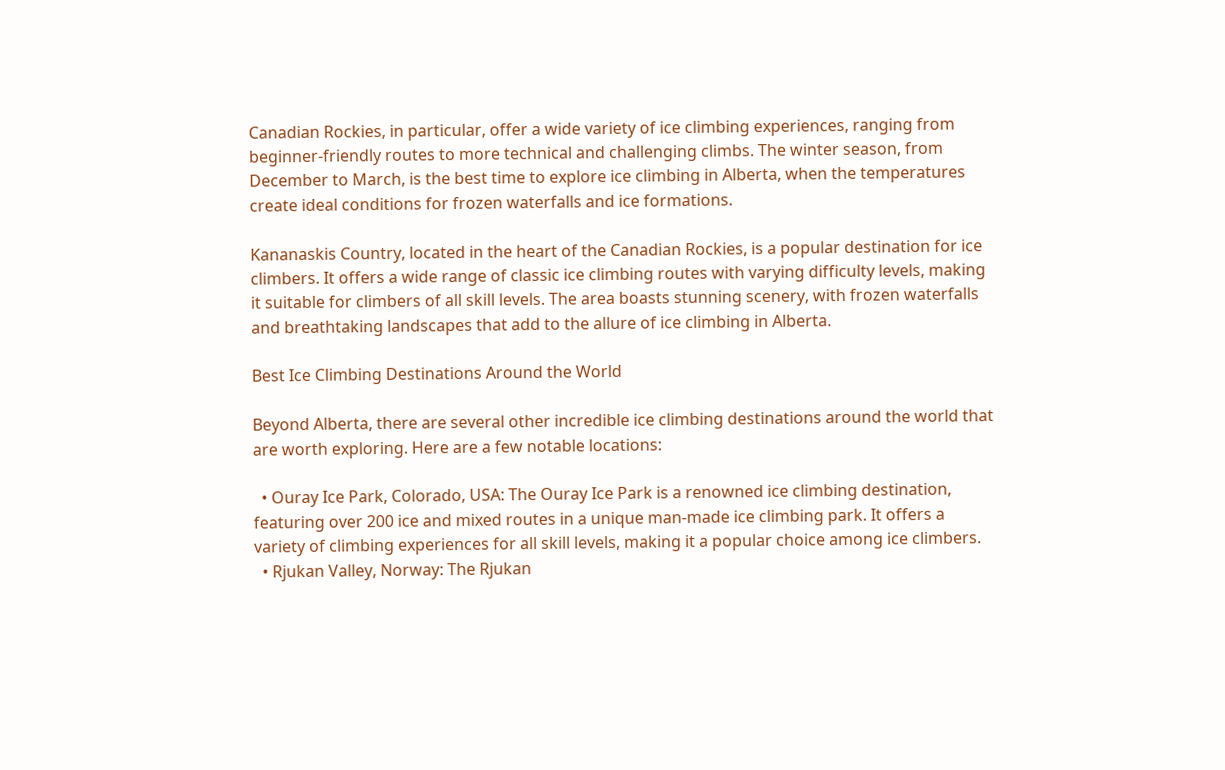Canadian Rockies, in particular, offer a wide variety of ice climbing experiences, ranging from beginner-friendly routes to more technical and challenging climbs. The winter season, from December to March, is the best time to explore ice climbing in Alberta, when the temperatures create ideal conditions for frozen waterfalls and ice formations.

Kananaskis Country, located in the heart of the Canadian Rockies, is a popular destination for ice climbers. It offers a wide range of classic ice climbing routes with varying difficulty levels, making it suitable for climbers of all skill levels. The area boasts stunning scenery, with frozen waterfalls and breathtaking landscapes that add to the allure of ice climbing in Alberta.

Best Ice Climbing Destinations Around the World

Beyond Alberta, there are several other incredible ice climbing destinations around the world that are worth exploring. Here are a few notable locations:

  • Ouray Ice Park, Colorado, USA: The Ouray Ice Park is a renowned ice climbing destination, featuring over 200 ice and mixed routes in a unique man-made ice climbing park. It offers a variety of climbing experiences for all skill levels, making it a popular choice among ice climbers.
  • Rjukan Valley, Norway: The Rjukan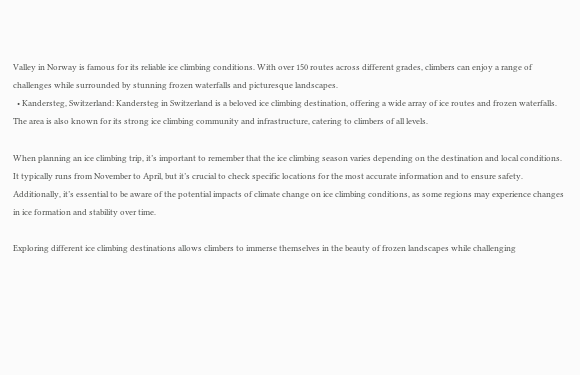Valley in Norway is famous for its reliable ice climbing conditions. With over 150 routes across different grades, climbers can enjoy a range of challenges while surrounded by stunning frozen waterfalls and picturesque landscapes.
  • Kandersteg, Switzerland: Kandersteg in Switzerland is a beloved ice climbing destination, offering a wide array of ice routes and frozen waterfalls. The area is also known for its strong ice climbing community and infrastructure, catering to climbers of all levels.

When planning an ice climbing trip, it’s important to remember that the ice climbing season varies depending on the destination and local conditions. It typically runs from November to April, but it’s crucial to check specific locations for the most accurate information and to ensure safety. Additionally, it’s essential to be aware of the potential impacts of climate change on ice climbing conditions, as some regions may experience changes in ice formation and stability over time.

Exploring different ice climbing destinations allows climbers to immerse themselves in the beauty of frozen landscapes while challenging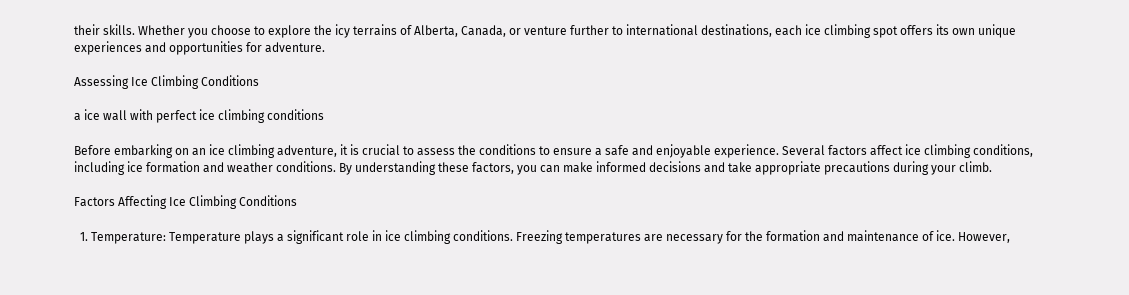their skills. Whether you choose to explore the icy terrains of Alberta, Canada, or venture further to international destinations, each ice climbing spot offers its own unique experiences and opportunities for adventure.

Assessing Ice Climbing Conditions

a ice wall with perfect ice climbing conditions

Before embarking on an ice climbing adventure, it is crucial to assess the conditions to ensure a safe and enjoyable experience. Several factors affect ice climbing conditions, including ice formation and weather conditions. By understanding these factors, you can make informed decisions and take appropriate precautions during your climb.

Factors Affecting Ice Climbing Conditions

  1. Temperature: Temperature plays a significant role in ice climbing conditions. Freezing temperatures are necessary for the formation and maintenance of ice. However,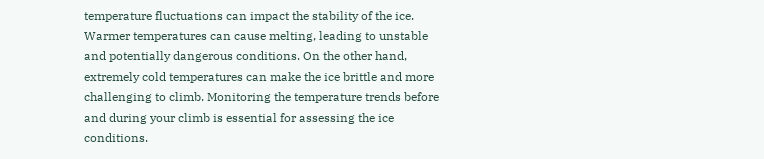temperature fluctuations can impact the stability of the ice. Warmer temperatures can cause melting, leading to unstable and potentially dangerous conditions. On the other hand, extremely cold temperatures can make the ice brittle and more challenging to climb. Monitoring the temperature trends before and during your climb is essential for assessing the ice conditions.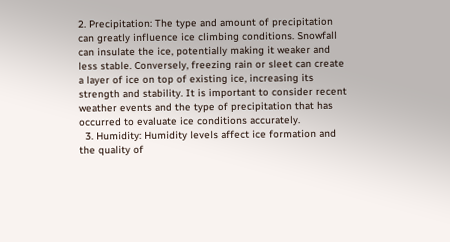2. Precipitation: The type and amount of precipitation can greatly influence ice climbing conditions. Snowfall can insulate the ice, potentially making it weaker and less stable. Conversely, freezing rain or sleet can create a layer of ice on top of existing ice, increasing its strength and stability. It is important to consider recent weather events and the type of precipitation that has occurred to evaluate ice conditions accurately.
  3. Humidity: Humidity levels affect ice formation and the quality of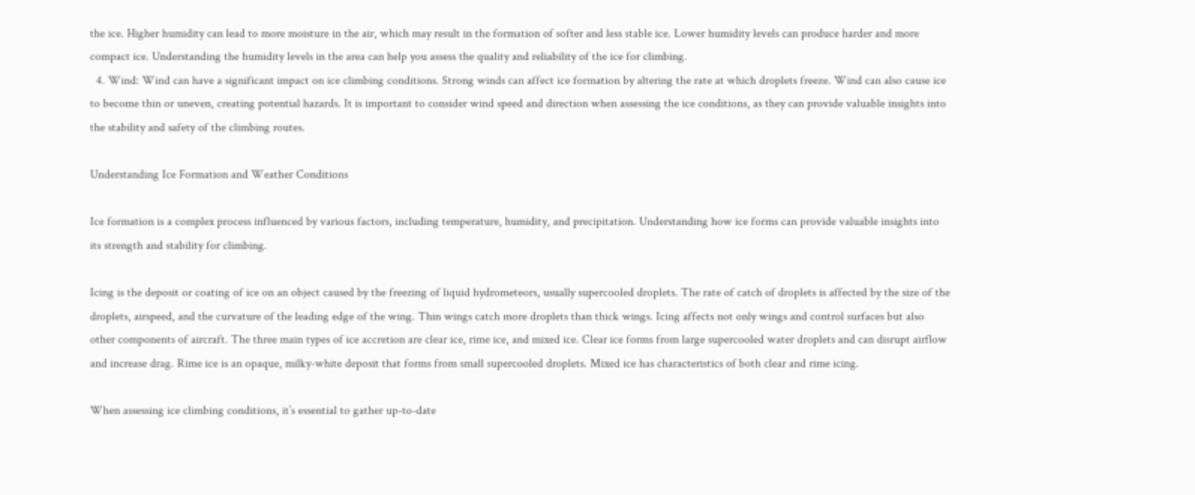the ice. Higher humidity can lead to more moisture in the air, which may result in the formation of softer and less stable ice. Lower humidity levels can produce harder and more compact ice. Understanding the humidity levels in the area can help you assess the quality and reliability of the ice for climbing.
  4. Wind: Wind can have a significant impact on ice climbing conditions. Strong winds can affect ice formation by altering the rate at which droplets freeze. Wind can also cause ice to become thin or uneven, creating potential hazards. It is important to consider wind speed and direction when assessing the ice conditions, as they can provide valuable insights into the stability and safety of the climbing routes.

Understanding Ice Formation and Weather Conditions

Ice formation is a complex process influenced by various factors, including temperature, humidity, and precipitation. Understanding how ice forms can provide valuable insights into its strength and stability for climbing.

Icing is the deposit or coating of ice on an object caused by the freezing of liquid hydrometeors, usually supercooled droplets. The rate of catch of droplets is affected by the size of the droplets, airspeed, and the curvature of the leading edge of the wing. Thin wings catch more droplets than thick wings. Icing affects not only wings and control surfaces but also other components of aircraft. The three main types of ice accretion are clear ice, rime ice, and mixed ice. Clear ice forms from large supercooled water droplets and can disrupt airflow and increase drag. Rime ice is an opaque, milky-white deposit that forms from small supercooled droplets. Mixed ice has characteristics of both clear and rime icing.

When assessing ice climbing conditions, it’s essential to gather up-to-date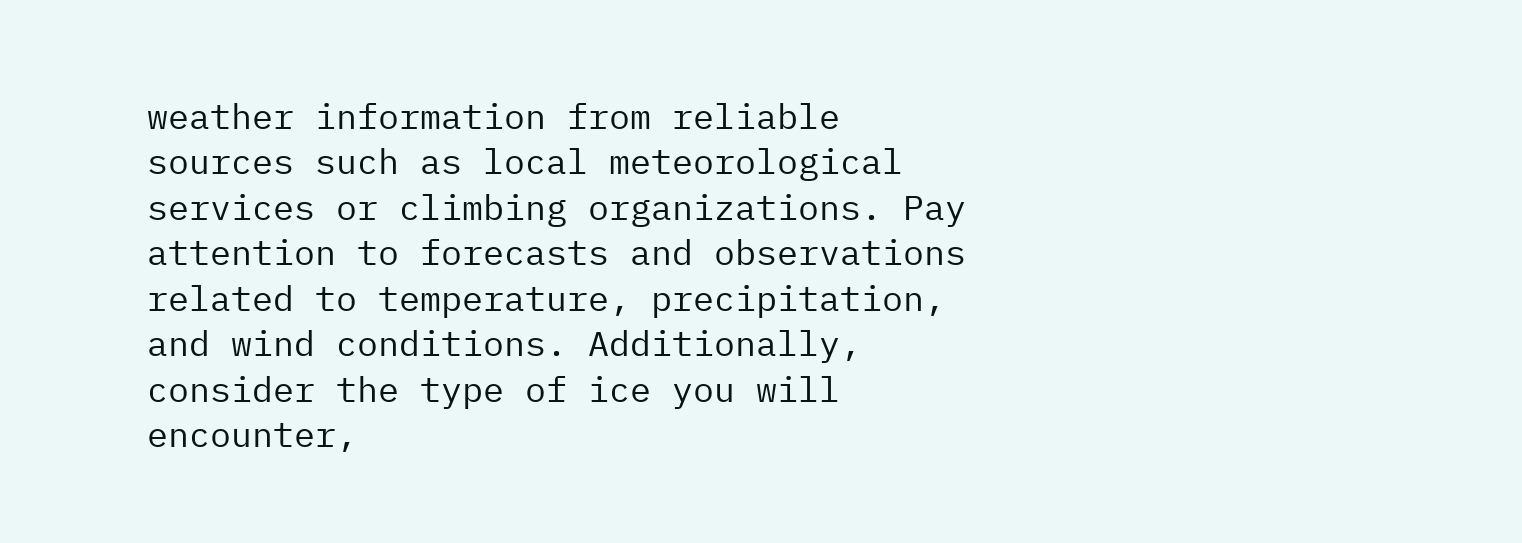weather information from reliable sources such as local meteorological services or climbing organizations. Pay attention to forecasts and observations related to temperature, precipitation, and wind conditions. Additionally, consider the type of ice you will encounter,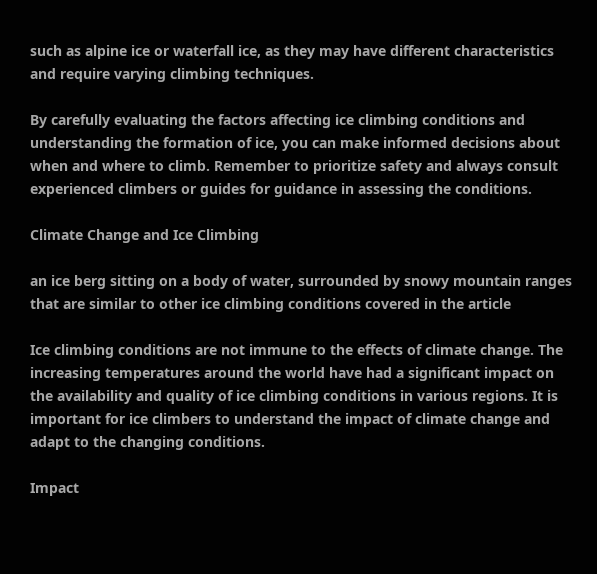such as alpine ice or waterfall ice, as they may have different characteristics and require varying climbing techniques.

By carefully evaluating the factors affecting ice climbing conditions and understanding the formation of ice, you can make informed decisions about when and where to climb. Remember to prioritize safety and always consult experienced climbers or guides for guidance in assessing the conditions.

Climate Change and Ice Climbing

an ice berg sitting on a body of water, surrounded by snowy mountain ranges that are similar to other ice climbing conditions covered in the article

Ice climbing conditions are not immune to the effects of climate change. The increasing temperatures around the world have had a significant impact on the availability and quality of ice climbing conditions in various regions. It is important for ice climbers to understand the impact of climate change and adapt to the changing conditions.

Impact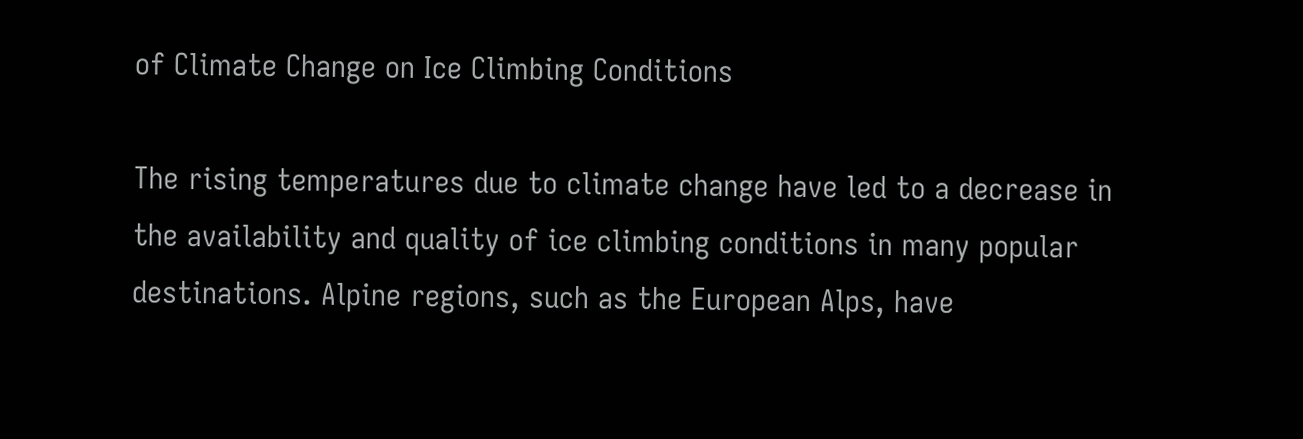of Climate Change on Ice Climbing Conditions

The rising temperatures due to climate change have led to a decrease in the availability and quality of ice climbing conditions in many popular destinations. Alpine regions, such as the European Alps, have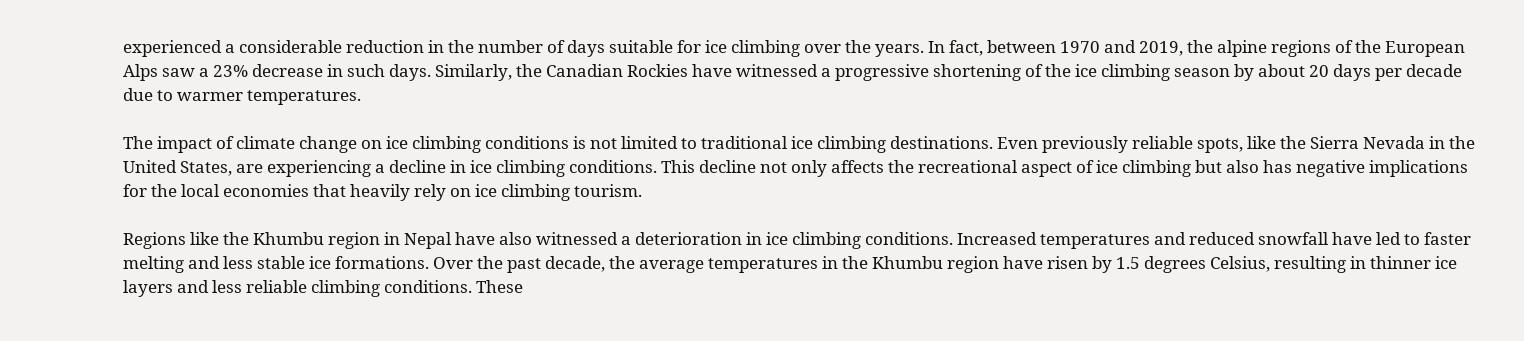experienced a considerable reduction in the number of days suitable for ice climbing over the years. In fact, between 1970 and 2019, the alpine regions of the European Alps saw a 23% decrease in such days. Similarly, the Canadian Rockies have witnessed a progressive shortening of the ice climbing season by about 20 days per decade due to warmer temperatures.

The impact of climate change on ice climbing conditions is not limited to traditional ice climbing destinations. Even previously reliable spots, like the Sierra Nevada in the United States, are experiencing a decline in ice climbing conditions. This decline not only affects the recreational aspect of ice climbing but also has negative implications for the local economies that heavily rely on ice climbing tourism.

Regions like the Khumbu region in Nepal have also witnessed a deterioration in ice climbing conditions. Increased temperatures and reduced snowfall have led to faster melting and less stable ice formations. Over the past decade, the average temperatures in the Khumbu region have risen by 1.5 degrees Celsius, resulting in thinner ice layers and less reliable climbing conditions. These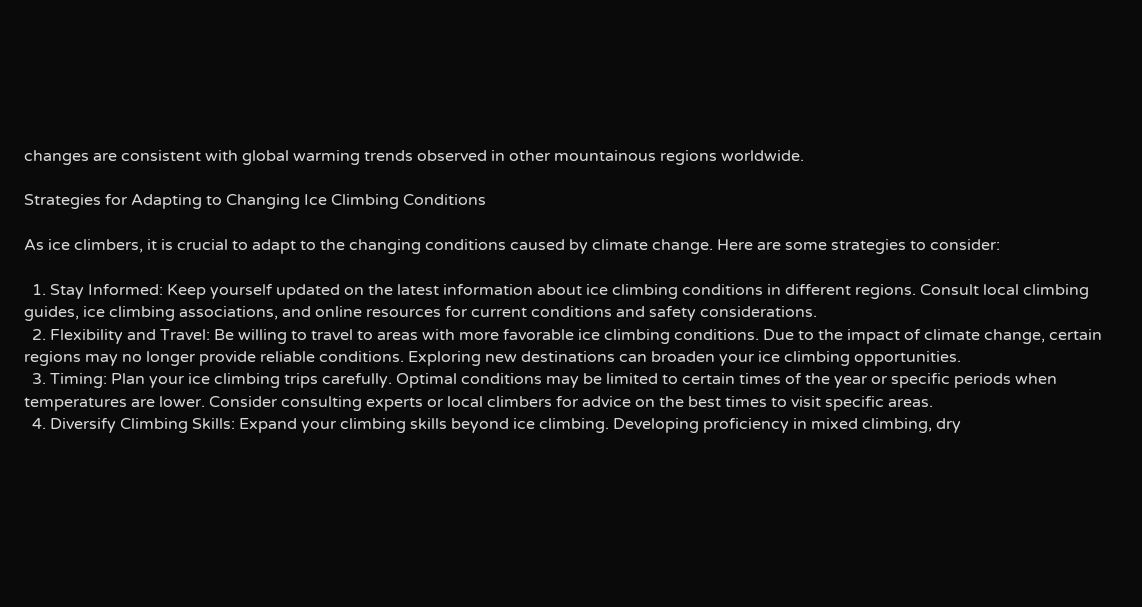changes are consistent with global warming trends observed in other mountainous regions worldwide.

Strategies for Adapting to Changing Ice Climbing Conditions

As ice climbers, it is crucial to adapt to the changing conditions caused by climate change. Here are some strategies to consider:

  1. Stay Informed: Keep yourself updated on the latest information about ice climbing conditions in different regions. Consult local climbing guides, ice climbing associations, and online resources for current conditions and safety considerations.
  2. Flexibility and Travel: Be willing to travel to areas with more favorable ice climbing conditions. Due to the impact of climate change, certain regions may no longer provide reliable conditions. Exploring new destinations can broaden your ice climbing opportunities.
  3. Timing: Plan your ice climbing trips carefully. Optimal conditions may be limited to certain times of the year or specific periods when temperatures are lower. Consider consulting experts or local climbers for advice on the best times to visit specific areas.
  4. Diversify Climbing Skills: Expand your climbing skills beyond ice climbing. Developing proficiency in mixed climbing, dry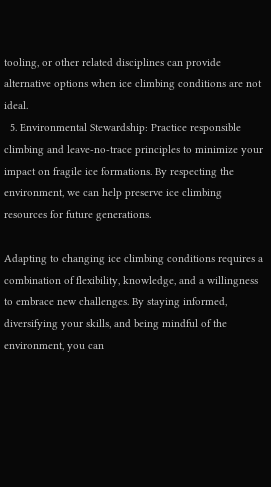tooling, or other related disciplines can provide alternative options when ice climbing conditions are not ideal.
  5. Environmental Stewardship: Practice responsible climbing and leave-no-trace principles to minimize your impact on fragile ice formations. By respecting the environment, we can help preserve ice climbing resources for future generations.

Adapting to changing ice climbing conditions requires a combination of flexibility, knowledge, and a willingness to embrace new challenges. By staying informed, diversifying your skills, and being mindful of the environment, you can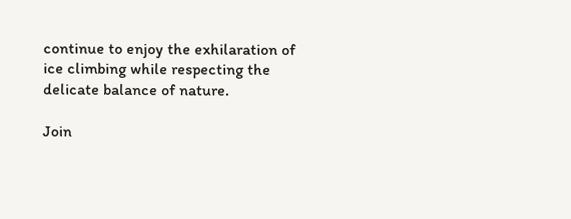continue to enjoy the exhilaration of ice climbing while respecting the delicate balance of nature.

Join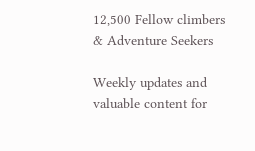12,500 Fellow climbers & Adventure Seekers

Weekly updates and valuable content for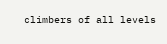climbers of all levels